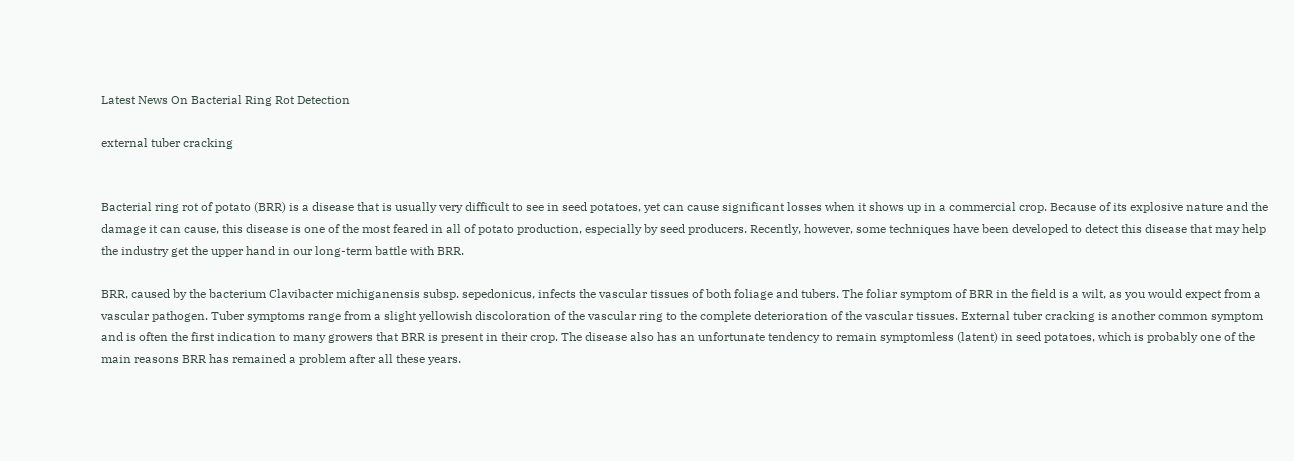Latest News On Bacterial Ring Rot Detection

external tuber cracking


Bacterial ring rot of potato (BRR) is a disease that is usually very difficult to see in seed potatoes, yet can cause significant losses when it shows up in a commercial crop. Because of its explosive nature and the damage it can cause, this disease is one of the most feared in all of potato production, especially by seed producers. Recently, however, some techniques have been developed to detect this disease that may help the industry get the upper hand in our long-term battle with BRR.

BRR, caused by the bacterium Clavibacter michiganensis subsp. sepedonicus, infects the vascular tissues of both foliage and tubers. The foliar symptom of BRR in the field is a wilt, as you would expect from a vascular pathogen. Tuber symptoms range from a slight yellowish discoloration of the vascular ring to the complete deterioration of the vascular tissues. External tuber cracking is another common symptom and is often the first indication to many growers that BRR is present in their crop. The disease also has an unfortunate tendency to remain symptomless (latent) in seed potatoes, which is probably one of the main reasons BRR has remained a problem after all these years.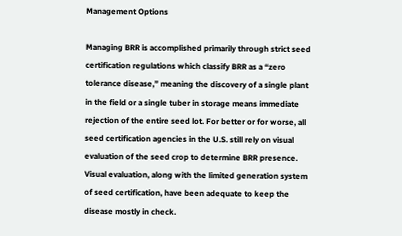Management Options

Managing BRR is accomplished primarily through strict seed certification regulations which classify BRR as a “zero tolerance disease,” meaning the discovery of a single plant in the field or a single tuber in storage means immediate rejection of the entire seed lot. For better or for worse, all seed certification agencies in the U.S. still rely on visual evaluation of the seed crop to determine BRR presence. Visual evaluation, along with the limited generation system of seed certification, have been adequate to keep the disease mostly in check.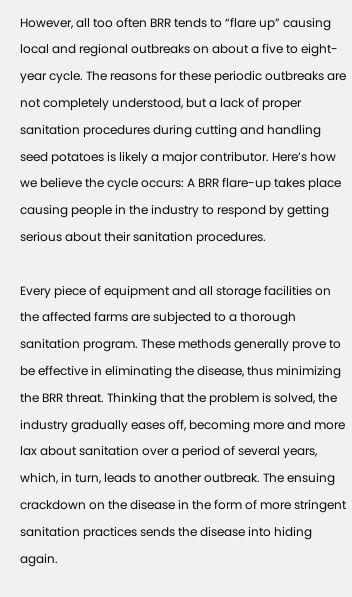However, all too often BRR tends to “flare up” causing local and regional outbreaks on about a five to eight-year cycle. The reasons for these periodic outbreaks are not completely understood, but a lack of proper sanitation procedures during cutting and handling seed potatoes is likely a major contributor. Here’s how we believe the cycle occurs: A BRR flare-up takes place causing people in the industry to respond by getting serious about their sanitation procedures.

Every piece of equipment and all storage facilities on the affected farms are subjected to a thorough sanitation program. These methods generally prove to be effective in eliminating the disease, thus minimizing the BRR threat. Thinking that the problem is solved, the industry gradually eases off, becoming more and more lax about sanitation over a period of several years, which, in turn, leads to another outbreak. The ensuing crackdown on the disease in the form of more stringent sanitation practices sends the disease into hiding again.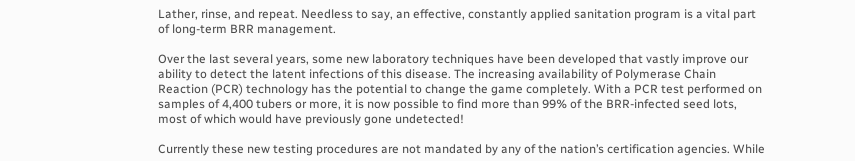Lather, rinse, and repeat. Needless to say, an effective, constantly applied sanitation program is a vital part of long-term BRR management.

Over the last several years, some new laboratory techniques have been developed that vastly improve our ability to detect the latent infections of this disease. The increasing availability of Polymerase Chain Reaction (PCR) technology has the potential to change the game completely. With a PCR test performed on samples of 4,400 tubers or more, it is now possible to find more than 99% of the BRR-infected seed lots, most of which would have previously gone undetected!

Currently these new testing procedures are not mandated by any of the nation’s certification agencies. While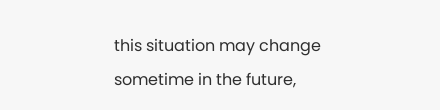this situation may change sometime in the future,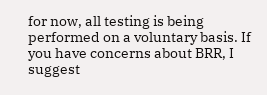for now, all testing is being performed on a voluntary basis. If you have concerns about BRR, I suggest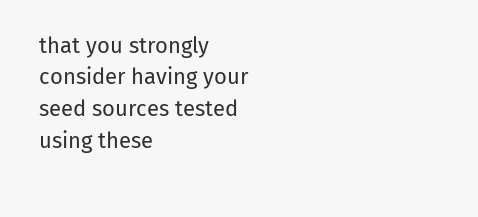that you strongly consider having your seed sources tested using these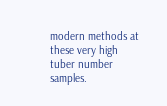modern methods at these very high tuber number samples.